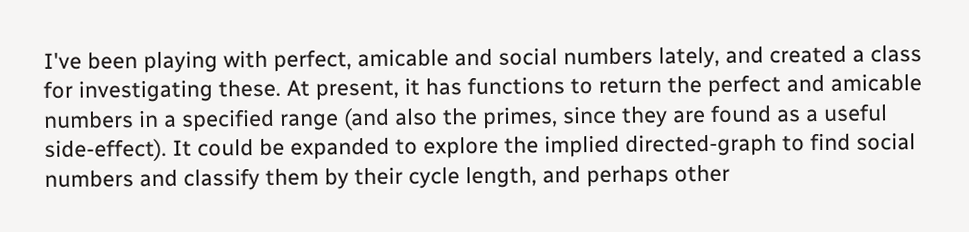I've been playing with perfect, amicable and social numbers lately, and created a class for investigating these. At present, it has functions to return the perfect and amicable numbers in a specified range (and also the primes, since they are found as a useful side-effect). It could be expanded to explore the implied directed-graph to find social numbers and classify them by their cycle length, and perhaps other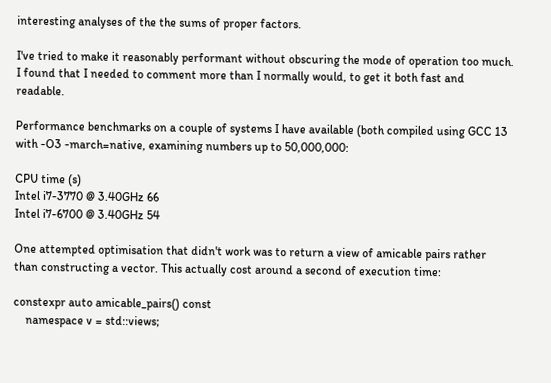interesting analyses of the the sums of proper factors.

I've tried to make it reasonably performant without obscuring the mode of operation too much. I found that I needed to comment more than I normally would, to get it both fast and readable.

Performance benchmarks on a couple of systems I have available (both compiled using GCC 13 with -O3 -march=native, examining numbers up to 50,000,000:

CPU time (s)
Intel i7-3770 @ 3.40GHz 66
Intel i7-6700 @ 3.40GHz 54

One attempted optimisation that didn't work was to return a view of amicable pairs rather than constructing a vector. This actually cost around a second of execution time:

constexpr auto amicable_pairs() const
    namespace v = std::views;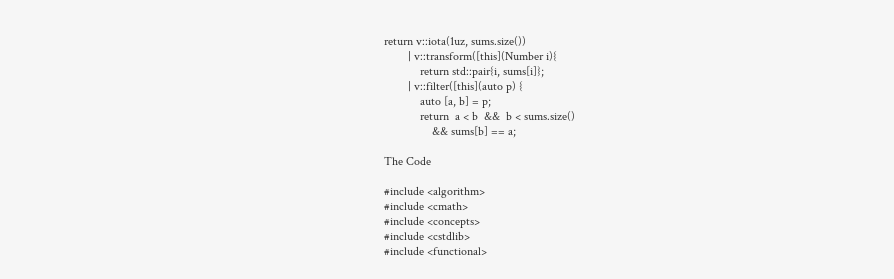return v::iota(1uz, sums.size())
        | v::transform([this](Number i){
            return std::pair{i, sums[i]};
        | v::filter([this](auto p) {
            auto [a, b] = p;
            return  a < b  &&  b < sums.size()
                && sums[b] == a;

The Code

#include <algorithm>
#include <cmath>
#include <concepts>
#include <cstdlib>
#include <functional>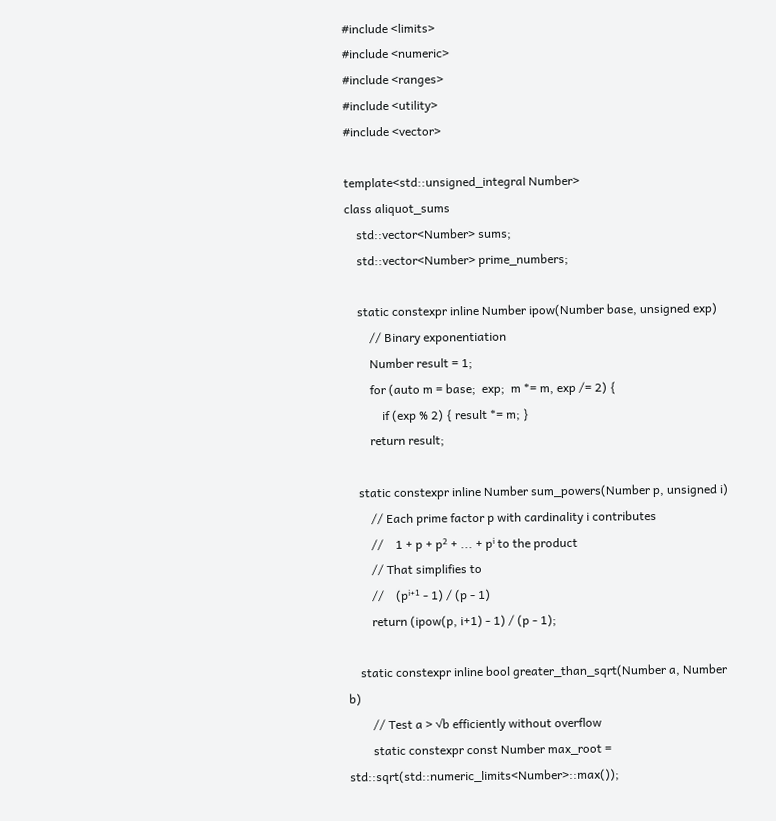#include <limits>
#include <numeric>
#include <ranges>
#include <utility>
#include <vector>

template<std::unsigned_integral Number>
class aliquot_sums
    std::vector<Number> sums;
    std::vector<Number> prime_numbers;

    static constexpr inline Number ipow(Number base, unsigned exp)
        // Binary exponentiation
        Number result = 1;
        for (auto m = base;  exp;  m *= m, exp /= 2) {
            if (exp % 2) { result *= m; }
        return result;

    static constexpr inline Number sum_powers(Number p, unsigned i)
        // Each prime factor p with cardinality i contributes
        //    1 + p + p² + ... + pⁱ to the product
        // That simplifies to
        //    (pⁱ⁺¹ - 1) / (p - 1)
        return (ipow(p, i+1) - 1) / (p - 1);

    static constexpr inline bool greater_than_sqrt(Number a, Number b)
        // Test a > √b efficiently without overflow
        static constexpr const Number max_root = std::sqrt(std::numeric_limits<Number>::max());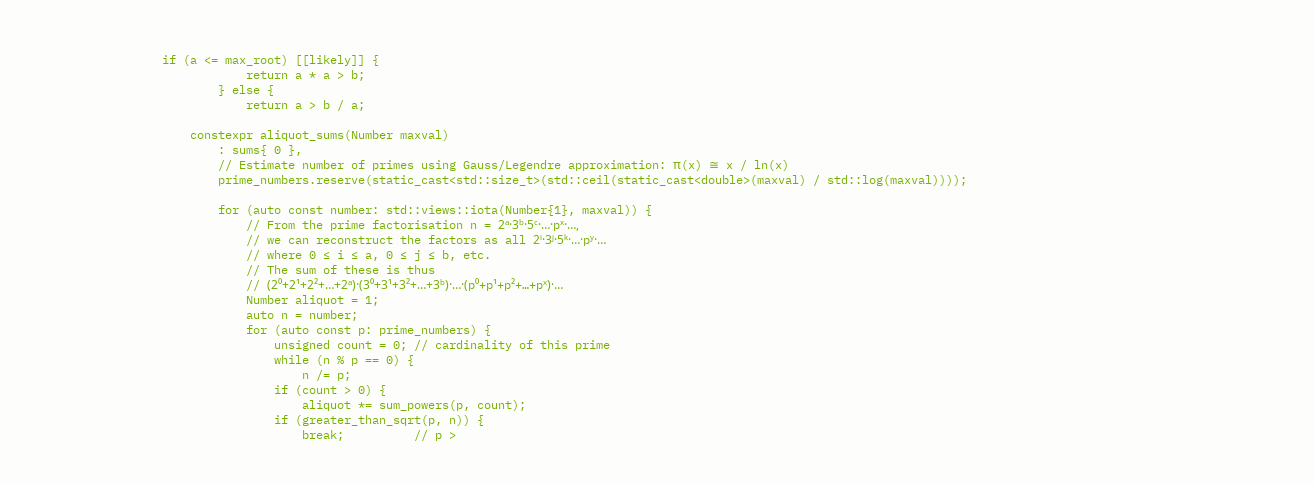if (a <= max_root) [[likely]] {
            return a * a > b;
        } else {
            return a > b / a;

    constexpr aliquot_sums(Number maxval)
        : sums{ 0 },
        // Estimate number of primes using Gauss/Legendre approximation: π(x) ≅ x / ln(x)
        prime_numbers.reserve(static_cast<std::size_t>(std::ceil(static_cast<double>(maxval) / std::log(maxval))));

        for (auto const number: std::views::iota(Number{1}, maxval)) {
            // From the prime factorisation n = 2ᵃ·3ᵇ·5ᶜ·…·pˣ·…,
            // we can reconstruct the factors as all 2ⁱ·3ʲ·5ᵏ·…·pʸ·…
            // where 0 ≤ i ≤ a, 0 ≤ j ≤ b, etc.
            // The sum of these is thus
            // (2⁰+2¹+2²+…+2ᵃ)·(3⁰+3¹+3²+…+3ᵇ)·…·(p⁰+p¹+p²+…+pˣ)·…
            Number aliquot = 1;
            auto n = number;
            for (auto const p: prime_numbers) {
                unsigned count = 0; // cardinality of this prime
                while (n % p == 0) {
                    n /= p;
                if (count > 0) {
                    aliquot *= sum_powers(p, count);
                if (greater_than_sqrt(p, n)) {
                    break;          // p >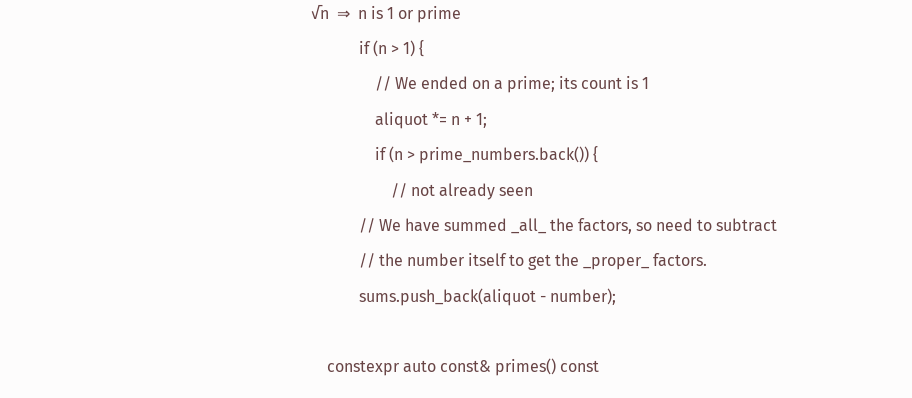√n  ⇒  n is 1 or prime
            if (n > 1) {
                // We ended on a prime; its count is 1
                aliquot *= n + 1;
                if (n > prime_numbers.back()) {
                    // not already seen
            // We have summed _all_ the factors, so need to subtract
            // the number itself to get the _proper_ factors.
            sums.push_back(aliquot - number);

    constexpr auto const& primes() const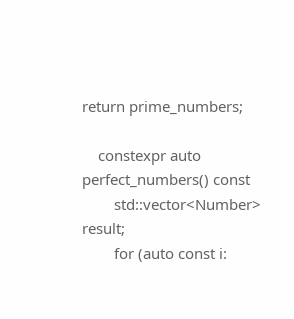return prime_numbers;

    constexpr auto perfect_numbers() const
        std::vector<Number> result;
        for (auto const i: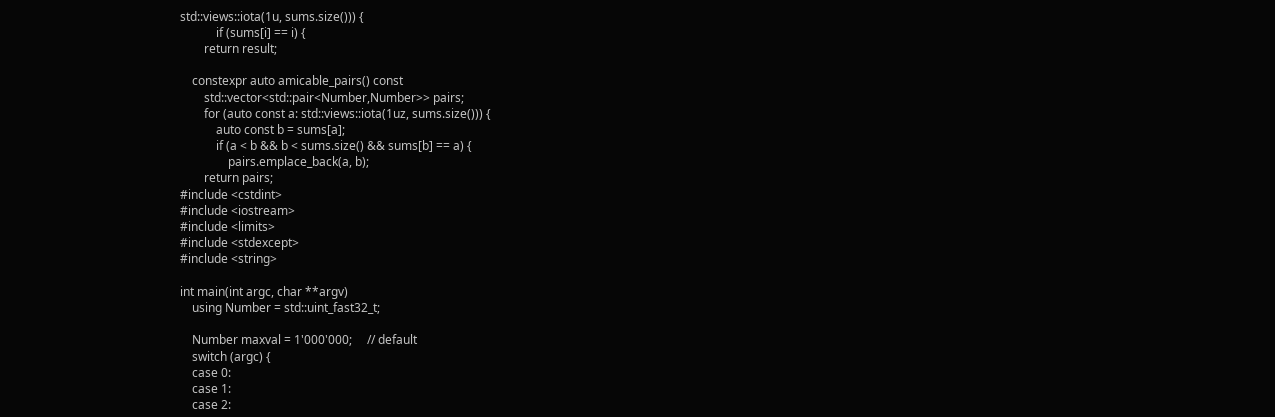std::views::iota(1u, sums.size())) {
            if (sums[i] == i) {
        return result;

    constexpr auto amicable_pairs() const
        std::vector<std::pair<Number,Number>> pairs;
        for (auto const a: std::views::iota(1uz, sums.size())) {
            auto const b = sums[a];
            if (a < b && b < sums.size() && sums[b] == a) {
                pairs.emplace_back(a, b);
        return pairs;
#include <cstdint>
#include <iostream>
#include <limits>
#include <stdexcept>
#include <string>

int main(int argc, char **argv)
    using Number = std::uint_fast32_t;

    Number maxval = 1'000'000;     // default
    switch (argc) {
    case 0:
    case 1:
    case 2: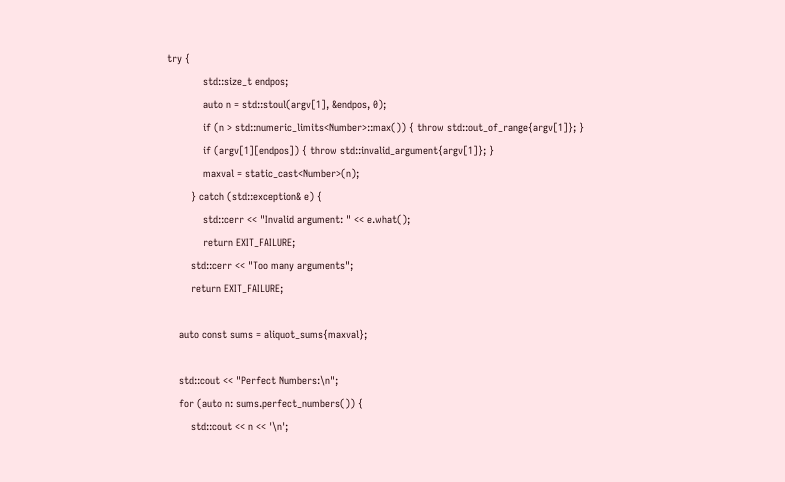try {
            std::size_t endpos;
            auto n = std::stoul(argv[1], &endpos, 0);
            if (n > std::numeric_limits<Number>::max()) { throw std::out_of_range{argv[1]}; }
            if (argv[1][endpos]) { throw std::invalid_argument{argv[1]}; }
            maxval = static_cast<Number>(n);
        } catch (std::exception& e) {
            std::cerr << "Invalid argument: " << e.what();
            return EXIT_FAILURE;
        std::cerr << "Too many arguments";
        return EXIT_FAILURE;

    auto const sums = aliquot_sums{maxval};

    std::cout << "Perfect Numbers:\n";
    for (auto n: sums.perfect_numbers()) {
        std::cout << n << '\n';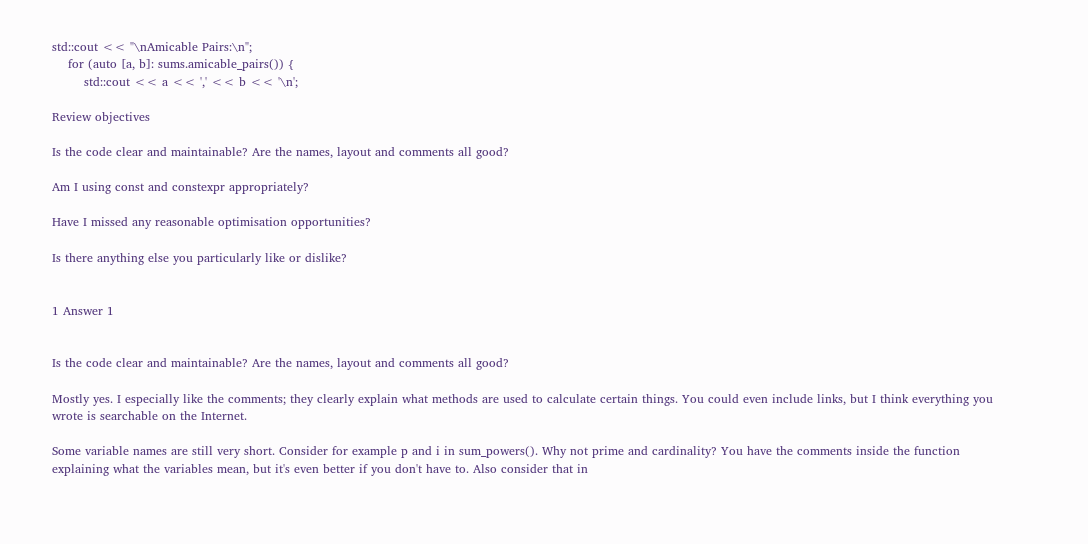std::cout << "\nAmicable Pairs:\n";
    for (auto [a, b]: sums.amicable_pairs()) {
        std::cout << a << ',' << b << '\n';

Review objectives

Is the code clear and maintainable? Are the names, layout and comments all good?

Am I using const and constexpr appropriately?

Have I missed any reasonable optimisation opportunities?

Is there anything else you particularly like or dislike?


1 Answer 1


Is the code clear and maintainable? Are the names, layout and comments all good?

Mostly yes. I especially like the comments; they clearly explain what methods are used to calculate certain things. You could even include links, but I think everything you wrote is searchable on the Internet.

Some variable names are still very short. Consider for example p and i in sum_powers(). Why not prime and cardinality? You have the comments inside the function explaining what the variables mean, but it's even better if you don't have to. Also consider that in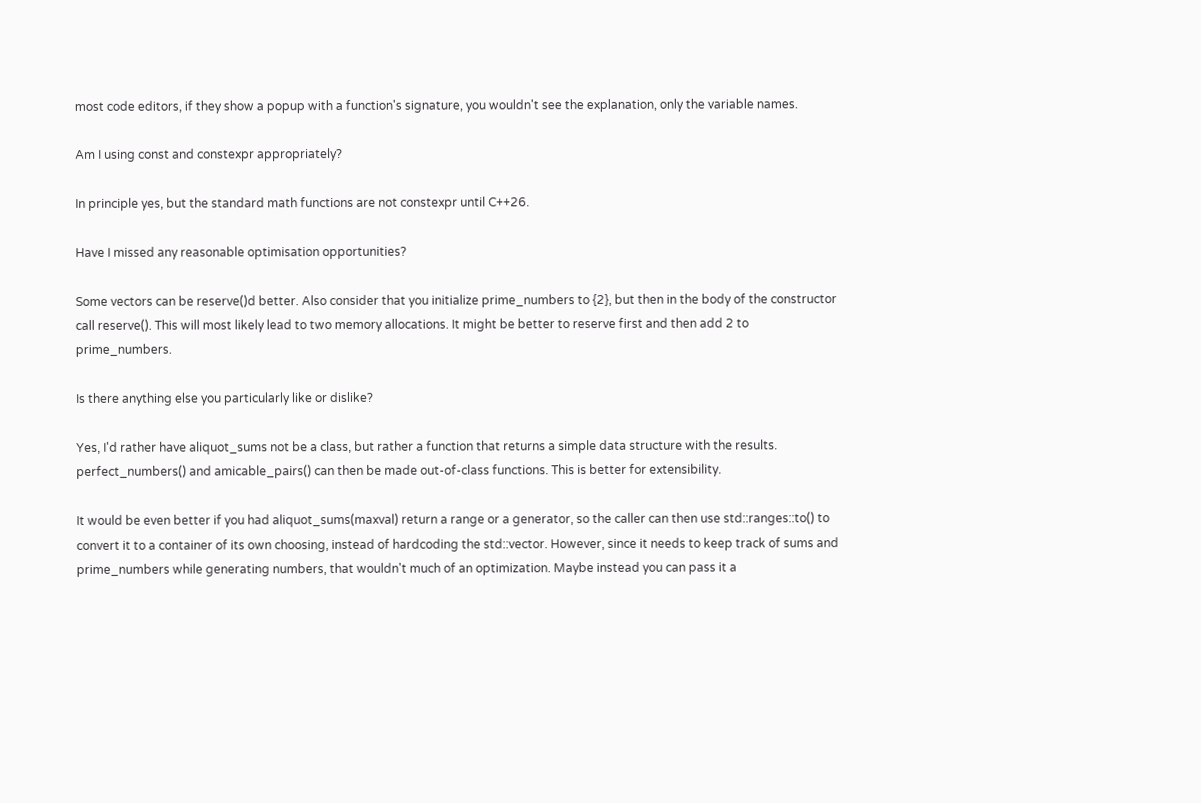most code editors, if they show a popup with a function's signature, you wouldn't see the explanation, only the variable names.

Am I using const and constexpr appropriately?

In principle yes, but the standard math functions are not constexpr until C++26.

Have I missed any reasonable optimisation opportunities?

Some vectors can be reserve()d better. Also consider that you initialize prime_numbers to {2}, but then in the body of the constructor call reserve(). This will most likely lead to two memory allocations. It might be better to reserve first and then add 2 to prime_numbers.

Is there anything else you particularly like or dislike?

Yes, I'd rather have aliquot_sums not be a class, but rather a function that returns a simple data structure with the results. perfect_numbers() and amicable_pairs() can then be made out-of-class functions. This is better for extensibility.

It would be even better if you had aliquot_sums(maxval) return a range or a generator, so the caller can then use std::ranges::to() to convert it to a container of its own choosing, instead of hardcoding the std::vector. However, since it needs to keep track of sums and prime_numbers while generating numbers, that wouldn't much of an optimization. Maybe instead you can pass it a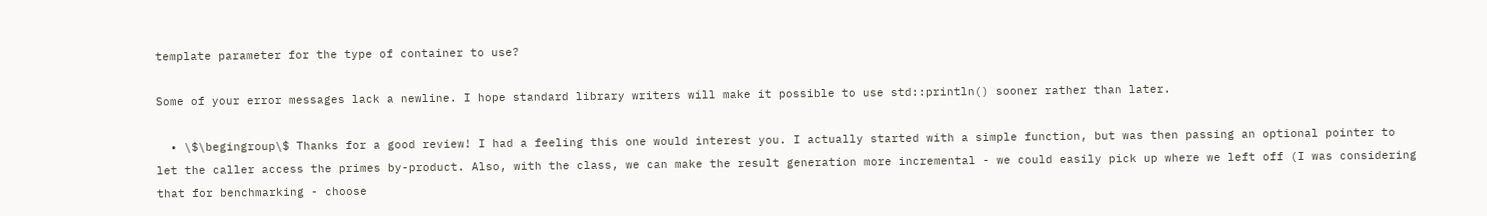template parameter for the type of container to use?

Some of your error messages lack a newline. I hope standard library writers will make it possible to use std::println() sooner rather than later.

  • \$\begingroup\$ Thanks for a good review! I had a feeling this one would interest you. I actually started with a simple function, but was then passing an optional pointer to let the caller access the primes by-product. Also, with the class, we can make the result generation more incremental - we could easily pick up where we left off (I was considering that for benchmarking - choose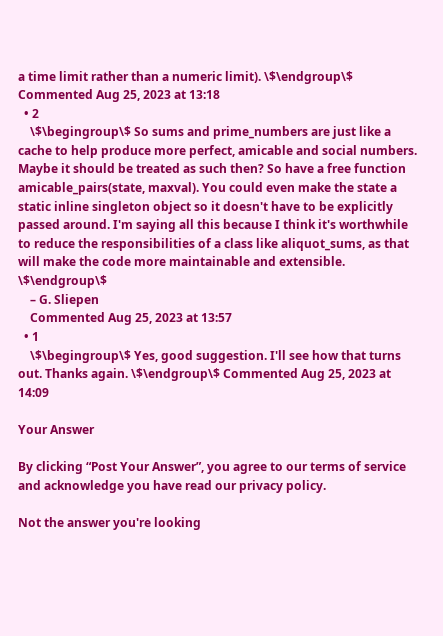a time limit rather than a numeric limit). \$\endgroup\$ Commented Aug 25, 2023 at 13:18
  • 2
    \$\begingroup\$ So sums and prime_numbers are just like a cache to help produce more perfect, amicable and social numbers. Maybe it should be treated as such then? So have a free function amicable_pairs(state, maxval). You could even make the state a static inline singleton object so it doesn't have to be explicitly passed around. I'm saying all this because I think it's worthwhile to reduce the responsibilities of a class like aliquot_sums, as that will make the code more maintainable and extensible. \$\endgroup\$
    – G. Sliepen
    Commented Aug 25, 2023 at 13:57
  • 1
    \$\begingroup\$ Yes, good suggestion. I'll see how that turns out. Thanks again. \$\endgroup\$ Commented Aug 25, 2023 at 14:09

Your Answer

By clicking “Post Your Answer”, you agree to our terms of service and acknowledge you have read our privacy policy.

Not the answer you're looking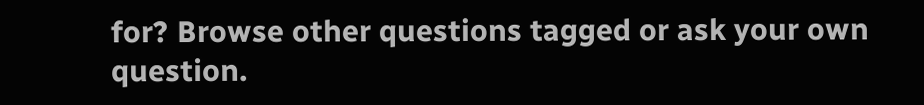for? Browse other questions tagged or ask your own question.